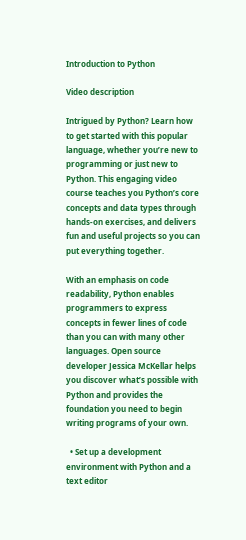Introduction to Python

Video description

Intrigued by Python? Learn how to get started with this popular language, whether you’re new to programming or just new to Python. This engaging video course teaches you Python’s core concepts and data types through hands-on exercises, and delivers fun and useful projects so you can put everything together.

With an emphasis on code readability, Python enables programmers to express concepts in fewer lines of code than you can with many other languages. Open source developer Jessica McKellar helps you discover what’s possible with Python and provides the foundation you need to begin writing programs of your own.

  • Set up a development environment with Python and a text editor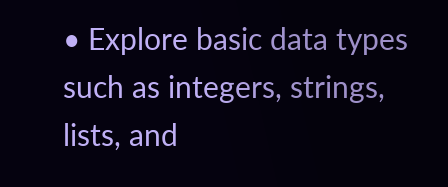• Explore basic data types such as integers, strings, lists, and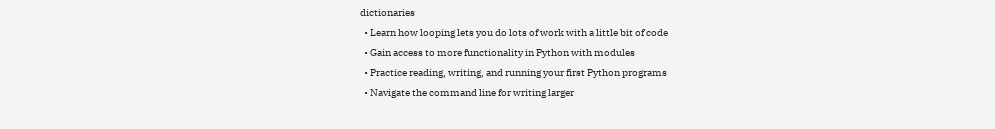dictionaries
  • Learn how looping lets you do lots of work with a little bit of code
  • Gain access to more functionality in Python with modules
  • Practice reading, writing, and running your first Python programs
  • Navigate the command line for writing larger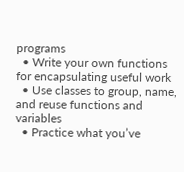programs
  • Write your own functions for encapsulating useful work
  • Use classes to group, name, and reuse functions and variables
  • Practice what you’ve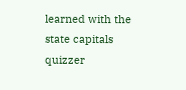learned with the state capitals quizzer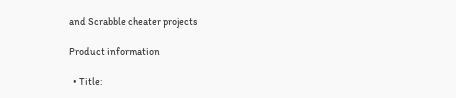and Scrabble cheater projects

Product information

  • Title: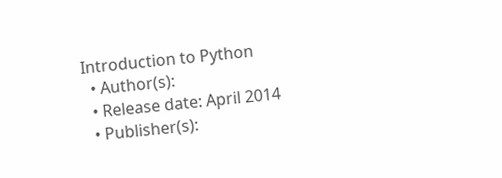Introduction to Python
  • Author(s):
  • Release date: April 2014
  • Publisher(s):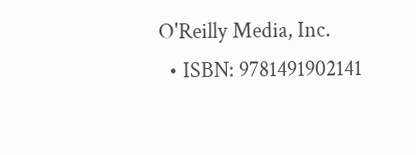O'Reilly Media, Inc.
  • ISBN: 9781491902141